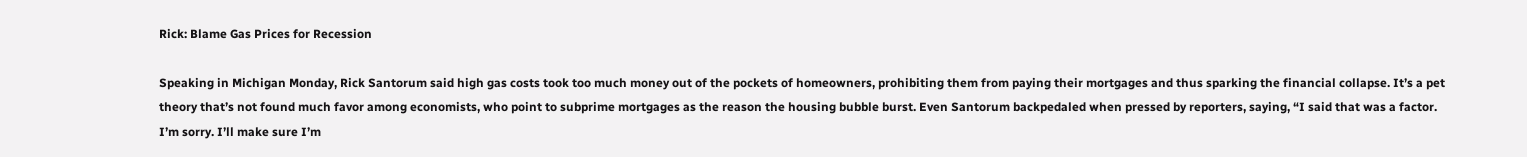Rick: Blame Gas Prices for Recession

Speaking in Michigan Monday, Rick Santorum said high gas costs took too much money out of the pockets of homeowners, prohibiting them from paying their mortgages and thus sparking the financial collapse. It’s a pet theory that’s not found much favor among economists, who point to subprime mortgages as the reason the housing bubble burst. Even Santorum backpedaled when pressed by reporters, saying, “I said that was a factor. I’m sorry. I’ll make sure I’m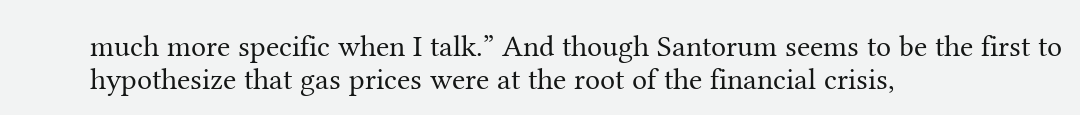much more specific when I talk.” And though Santorum seems to be the first to hypothesize that gas prices were at the root of the financial crisis,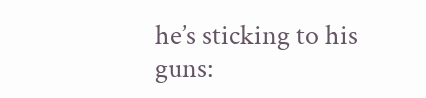he’s sticking to his guns: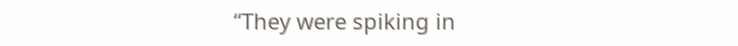“They were spiking in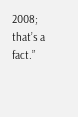2008; that’s a fact.”